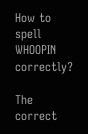How to spell WHOOPIN correctly?

The correct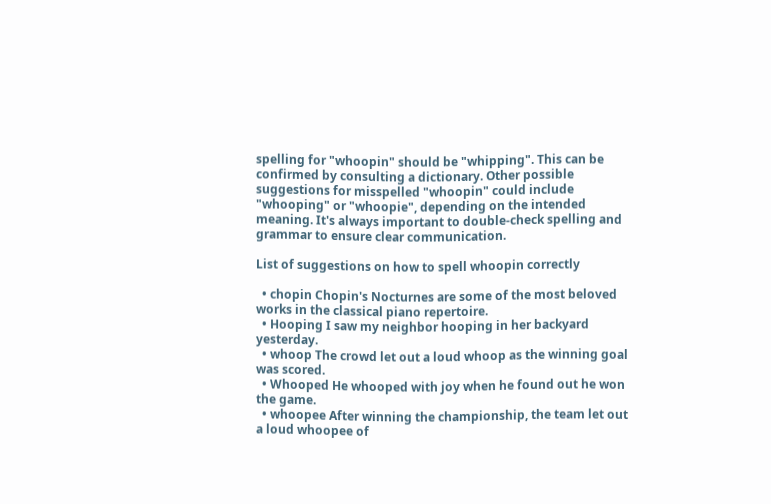spelling for "whoopin" should be "whipping". This can be confirmed by consulting a dictionary. Other possible suggestions for misspelled "whoopin" could include "whooping" or "whoopie", depending on the intended meaning. It's always important to double-check spelling and grammar to ensure clear communication.

List of suggestions on how to spell whoopin correctly

  • chopin Chopin's Nocturnes are some of the most beloved works in the classical piano repertoire.
  • Hooping I saw my neighbor hooping in her backyard yesterday.
  • whoop The crowd let out a loud whoop as the winning goal was scored.
  • Whooped He whooped with joy when he found out he won the game.
  • whoopee After winning the championship, the team let out a loud whoopee of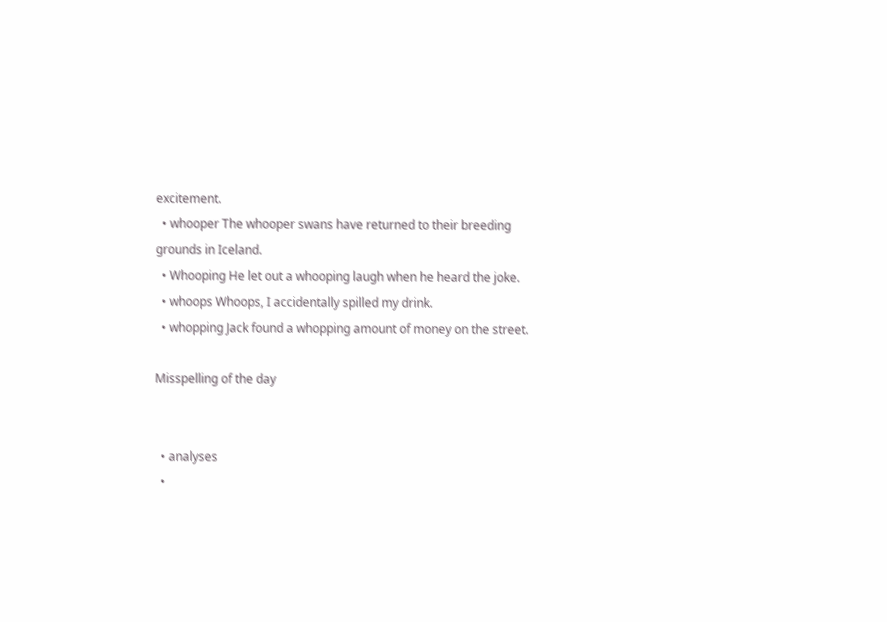excitement.
  • whooper The whooper swans have returned to their breeding grounds in Iceland.
  • Whooping He let out a whooping laugh when he heard the joke.
  • whoops Whoops, I accidentally spilled my drink.
  • whopping Jack found a whopping amount of money on the street.

Misspelling of the day


  • analyses
  •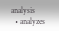analysis
  • analyzes